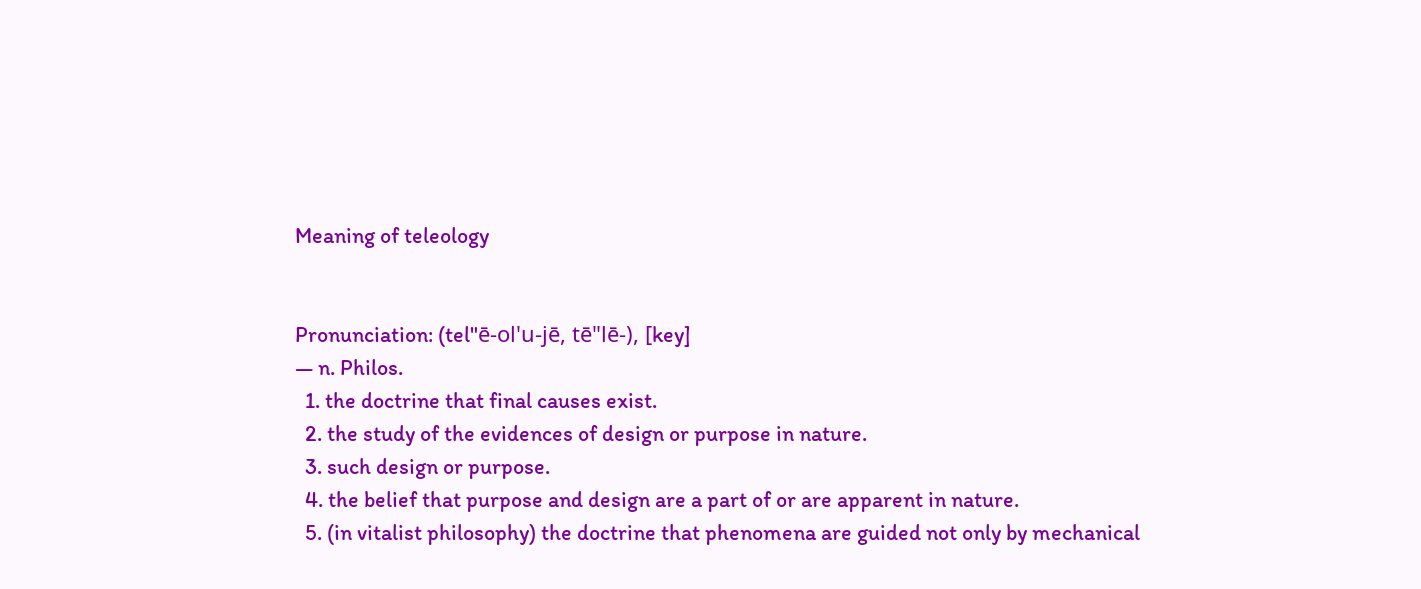Meaning of teleology


Pronunciation: (tel"ē-ol'u-jē, tē"lē-), [key]
— n. Philos.
  1. the doctrine that final causes exist.
  2. the study of the evidences of design or purpose in nature.
  3. such design or purpose.
  4. the belief that purpose and design are a part of or are apparent in nature.
  5. (in vitalist philosophy) the doctrine that phenomena are guided not only by mechanical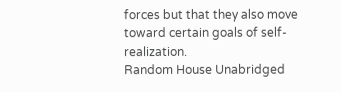forces but that they also move toward certain goals of self-realization.
Random House Unabridged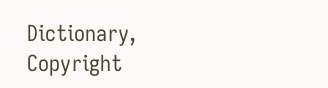Dictionary, Copyright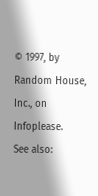© 1997, by Random House, Inc., on Infoplease.
See also: